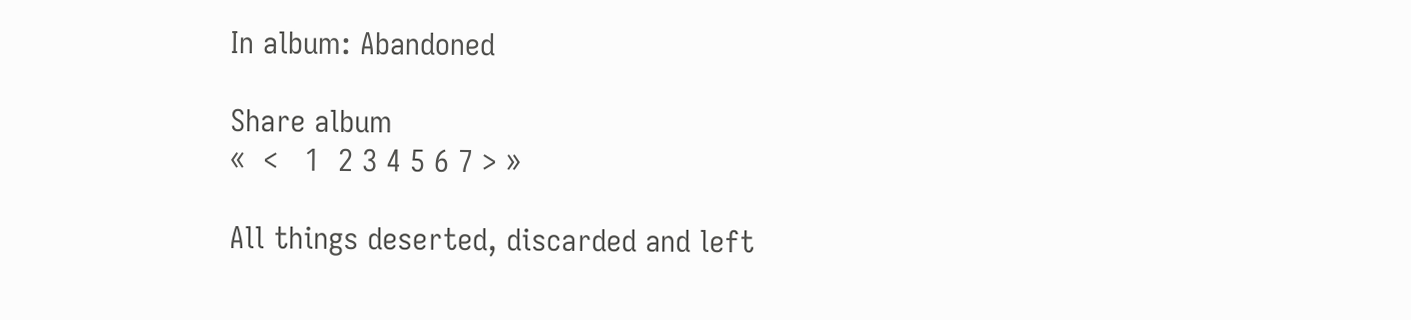In album: Abandoned

Share album
«  <   1  2 3 4 5 6 7 > »

All things deserted, discarded and left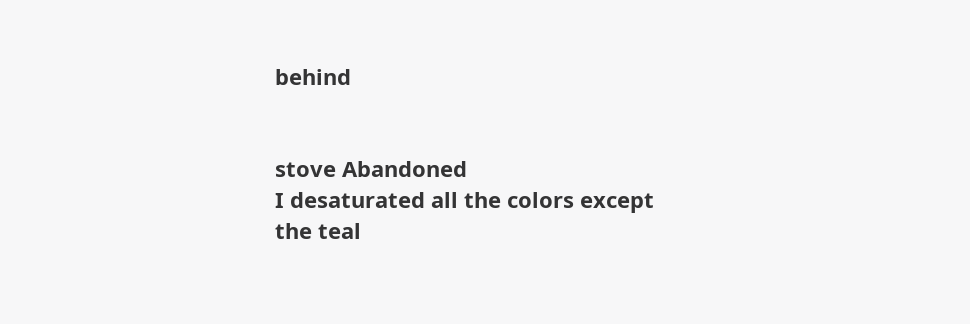behind


stove Abandoned
I desaturated all the colors except the teal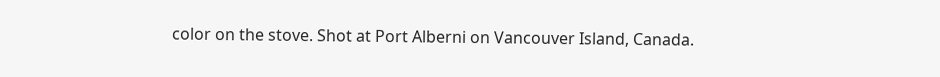color on the stove. Shot at Port Alberni on Vancouver Island, Canada.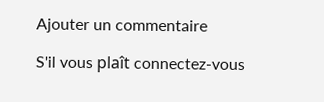Ajouter un commentaire

S'il vous plaît connectez-vous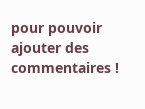pour pouvoir ajouter des commentaires !